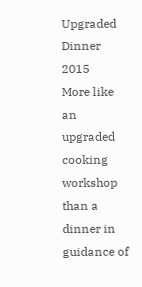Upgraded Dinner 2015
More like an upgraded cooking workshop than a dinner in guidance of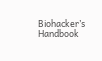Biohacker’s Handbook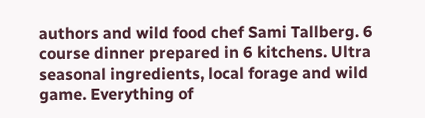authors and wild food chef Sami Tallberg. 6 course dinner prepared in 6 kitchens. Ultra seasonal ingredients, local forage and wild game. Everything of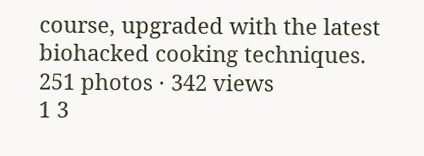course, upgraded with the latest biohacked cooking techniques.
251 photos · 342 views
1 3